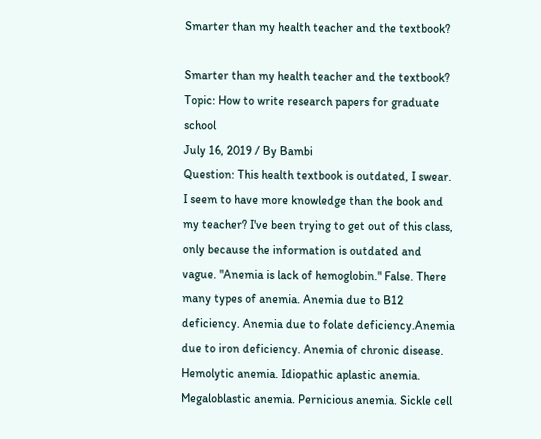Smarter than my health teacher and the textbook?

Smarter than my health teacher and the textbook? Topic: How to write research papers for graduate school
July 16, 2019 / By Bambi
Question: This health textbook is outdated, I swear. I seem to have more knowledge than the book and my teacher? I've been trying to get out of this class, only because the information is outdated and vague. "Anemia is lack of hemoglobin." False. There many types of anemia. Anemia due to B12 deficiency. Anemia due to folate deficiency.Anemia due to iron deficiency. Anemia of chronic disease. Hemolytic anemia. Idiopathic aplastic anemia. Megaloblastic anemia. Pernicious anemia. Sickle cell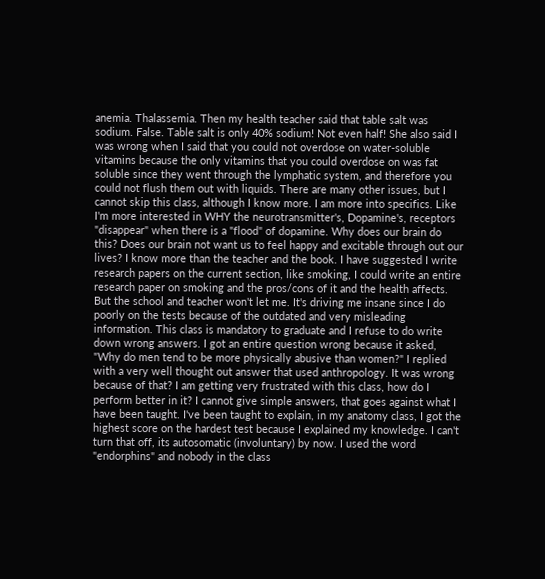anemia. Thalassemia. Then my health teacher said that table salt was sodium. False. Table salt is only 40% sodium! Not even half! She also said I was wrong when I said that you could not overdose on water-soluble vitamins because the only vitamins that you could overdose on was fat soluble since they went through the lymphatic system, and therefore you could not flush them out with liquids. There are many other issues, but I cannot skip this class, although I know more. I am more into specifics. Like I'm more interested in WHY the neurotransmitter's, Dopamine's, receptors "disappear" when there is a "flood" of dopamine. Why does our brain do this? Does our brain not want us to feel happy and excitable through out our lives? I know more than the teacher and the book. I have suggested I write research papers on the current section, like smoking, I could write an entire research paper on smoking and the pros/cons of it and the health affects. But the school and teacher won't let me. It's driving me insane since I do poorly on the tests because of the outdated and very misleading information. This class is mandatory to graduate and I refuse to do write down wrong answers. I got an entire question wrong because it asked, "Why do men tend to be more physically abusive than women?" I replied with a very well thought out answer that used anthropology. It was wrong because of that? I am getting very frustrated with this class, how do I perform better in it? I cannot give simple answers, that goes against what I have been taught. I've been taught to explain, in my anatomy class, I got the highest score on the hardest test because I explained my knowledge. I can't turn that off, its autosomatic (involuntary) by now. I used the word "endorphins" and nobody in the class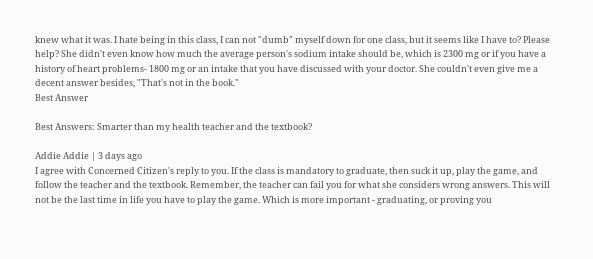knew what it was. I hate being in this class, I can not "dumb" myself down for one class, but it seems like I have to? Please help? She didn't even know how much the average person's sodium intake should be, which is 2300 mg or if you have a history of heart problems- 1800 mg or an intake that you have discussed with your doctor. She couldn't even give me a decent answer besides, "That's not in the book."
Best Answer

Best Answers: Smarter than my health teacher and the textbook?

Addie Addie | 3 days ago
I agree with Concerned Citizen's reply to you. If the class is mandatory to graduate, then suck it up, play the game, and follow the teacher and the textbook. Remember, the teacher can fail you for what she considers wrong answers. This will not be the last time in life you have to play the game. Which is more important - graduating, or proving you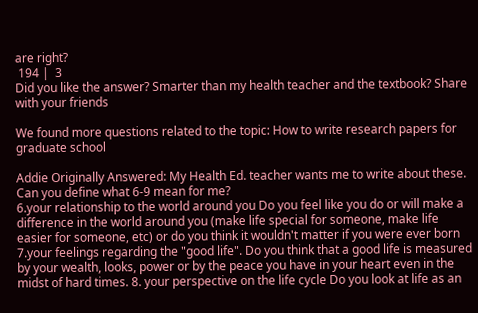are right?
 194 |  3
Did you like the answer? Smarter than my health teacher and the textbook? Share with your friends

We found more questions related to the topic: How to write research papers for graduate school

Addie Originally Answered: My Health Ed. teacher wants me to write about these. Can you define what 6-9 mean for me?
6.your relationship to the world around you Do you feel like you do or will make a difference in the world around you (make life special for someone, make life easier for someone, etc) or do you think it wouldn't matter if you were ever born 7.your feelings regarding the "good life". Do you think that a good life is measured by your wealth, looks, power or by the peace you have in your heart even in the midst of hard times. 8. your perspective on the life cycle Do you look at life as an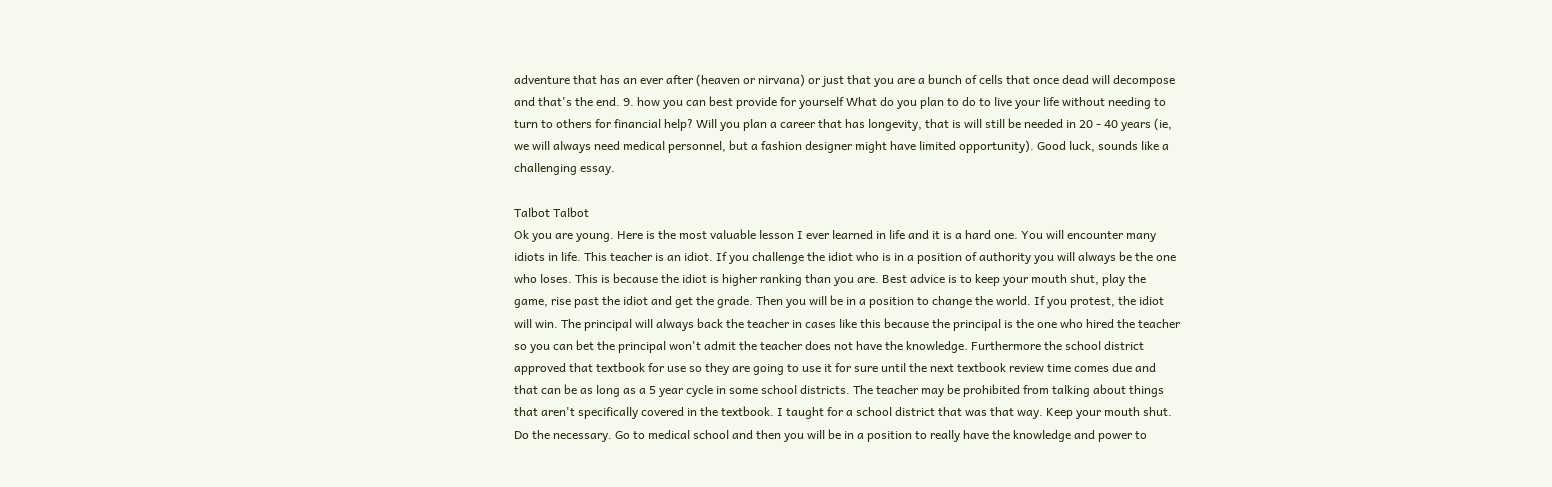adventure that has an ever after (heaven or nirvana) or just that you are a bunch of cells that once dead will decompose and that's the end. 9. how you can best provide for yourself What do you plan to do to live your life without needing to turn to others for financial help? Will you plan a career that has longevity, that is will still be needed in 20 - 40 years (ie, we will always need medical personnel, but a fashion designer might have limited opportunity). Good luck, sounds like a challenging essay.

Talbot Talbot
Ok you are young. Here is the most valuable lesson I ever learned in life and it is a hard one. You will encounter many idiots in life. This teacher is an idiot. If you challenge the idiot who is in a position of authority you will always be the one who loses. This is because the idiot is higher ranking than you are. Best advice is to keep your mouth shut, play the game, rise past the idiot and get the grade. Then you will be in a position to change the world. If you protest, the idiot will win. The principal will always back the teacher in cases like this because the principal is the one who hired the teacher so you can bet the principal won't admit the teacher does not have the knowledge. Furthermore the school district approved that textbook for use so they are going to use it for sure until the next textbook review time comes due and that can be as long as a 5 year cycle in some school districts. The teacher may be prohibited from talking about things that aren't specifically covered in the textbook. I taught for a school district that was that way. Keep your mouth shut. Do the necessary. Go to medical school and then you will be in a position to really have the knowledge and power to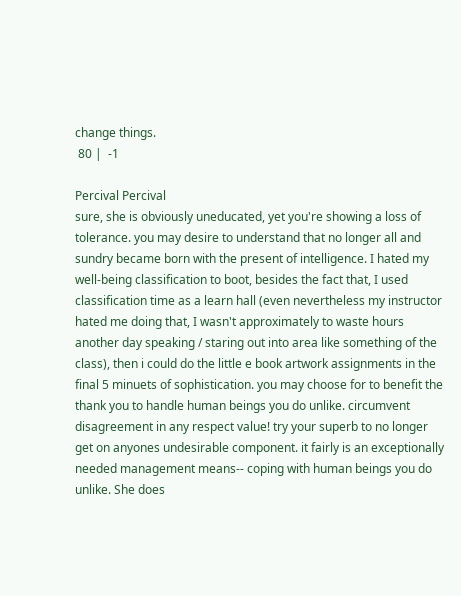change things.
 80 |  -1

Percival Percival
sure, she is obviously uneducated, yet you're showing a loss of tolerance. you may desire to understand that no longer all and sundry became born with the present of intelligence. I hated my well-being classification to boot, besides the fact that, I used classification time as a learn hall (even nevertheless my instructor hated me doing that, I wasn't approximately to waste hours another day speaking / staring out into area like something of the class), then i could do the little e book artwork assignments in the final 5 minuets of sophistication. you may choose for to benefit the thank you to handle human beings you do unlike. circumvent disagreement in any respect value! try your superb to no longer get on anyones undesirable component. it fairly is an exceptionally needed management means-- coping with human beings you do unlike. She does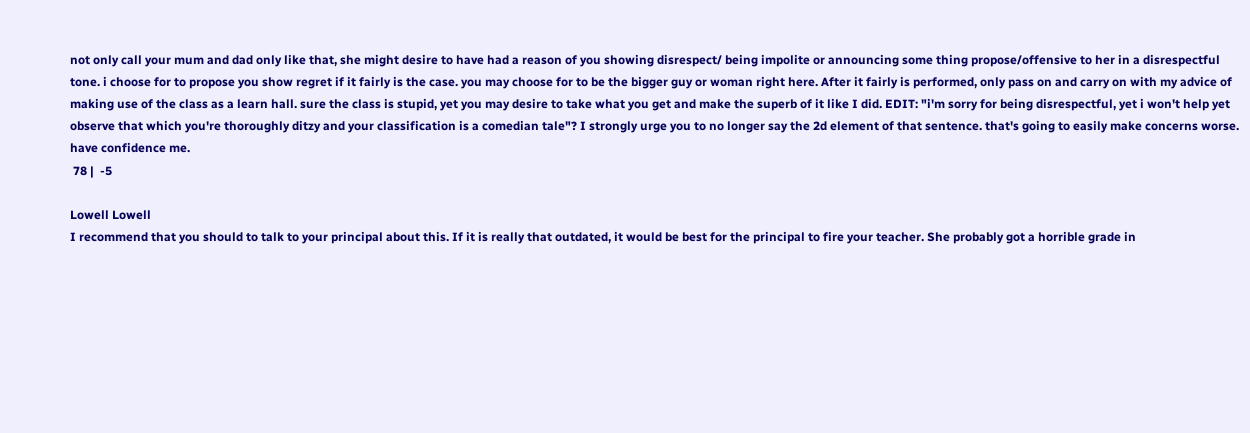not only call your mum and dad only like that, she might desire to have had a reason of you showing disrespect/ being impolite or announcing some thing propose/offensive to her in a disrespectful tone. i choose for to propose you show regret if it fairly is the case. you may choose for to be the bigger guy or woman right here. After it fairly is performed, only pass on and carry on with my advice of making use of the class as a learn hall. sure the class is stupid, yet you may desire to take what you get and make the superb of it like I did. EDIT: "i'm sorry for being disrespectful, yet i won't help yet observe that which you're thoroughly ditzy and your classification is a comedian tale"? I strongly urge you to no longer say the 2d element of that sentence. that's going to easily make concerns worse. have confidence me.
 78 |  -5

Lowell Lowell
I recommend that you should to talk to your principal about this. If it is really that outdated, it would be best for the principal to fire your teacher. She probably got a horrible grade in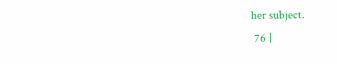her subject.
 76 |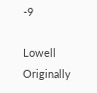-9

Lowell Originally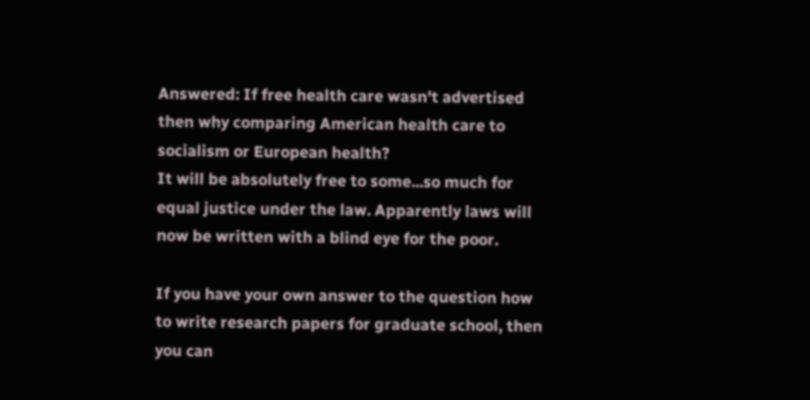Answered: If free health care wasn't advertised then why comparing American health care to socialism or European health?
It will be absolutely free to some...so much for equal justice under the law. Apparently laws will now be written with a blind eye for the poor.

If you have your own answer to the question how to write research papers for graduate school, then you can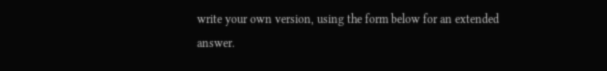write your own version, using the form below for an extended answer.